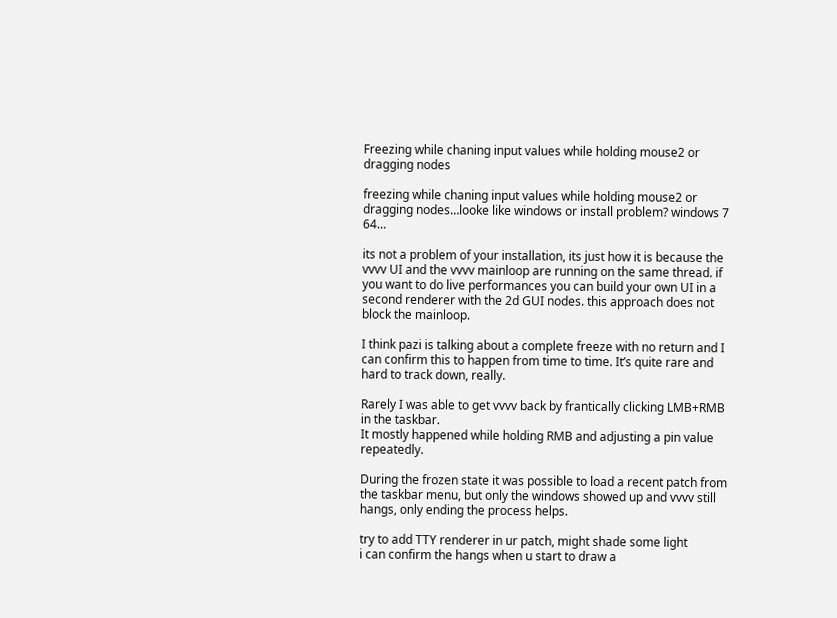Freezing while chaning input values while holding mouse2 or dragging nodes

freezing while chaning input values while holding mouse2 or dragging nodes…looke like windows or install problem? windows 7 64…

its not a problem of your installation, its just how it is because the vvvv UI and the vvvv mainloop are running on the same thread. if you want to do live performances you can build your own UI in a second renderer with the 2d GUI nodes. this approach does not block the mainloop.

I think pazi is talking about a complete freeze with no return and I can confirm this to happen from time to time. It’s quite rare and hard to track down, really.

Rarely I was able to get vvvv back by frantically clicking LMB+RMB in the taskbar.
It mostly happened while holding RMB and adjusting a pin value repeatedly.

During the frozen state it was possible to load a recent patch from the taskbar menu, but only the windows showed up and vvvv still hangs, only ending the process helps.

try to add TTY renderer in ur patch, might shade some light
i can confirm the hangs when u start to draw a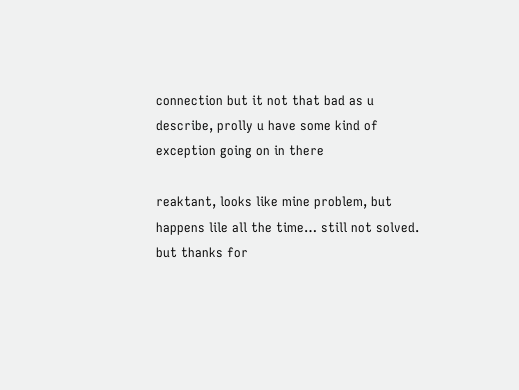connection but it not that bad as u describe, prolly u have some kind of exception going on in there

reaktant, looks like mine problem, but happens lile all the time… still not solved. but thanks for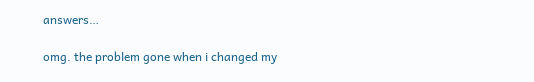answers…

omg. the problem gone when i changed my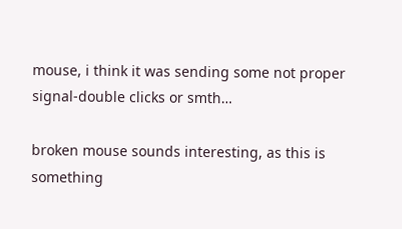mouse, i think it was sending some not proper signal-double clicks or smth…

broken mouse sounds interesting, as this is something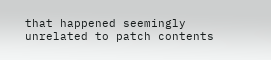that happened seemingly unrelated to patch contents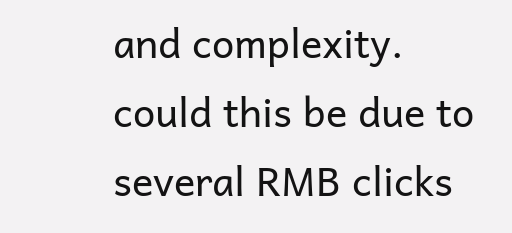and complexity.
could this be due to several RMB clicks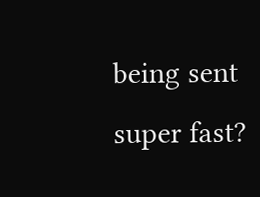being sent super fast?